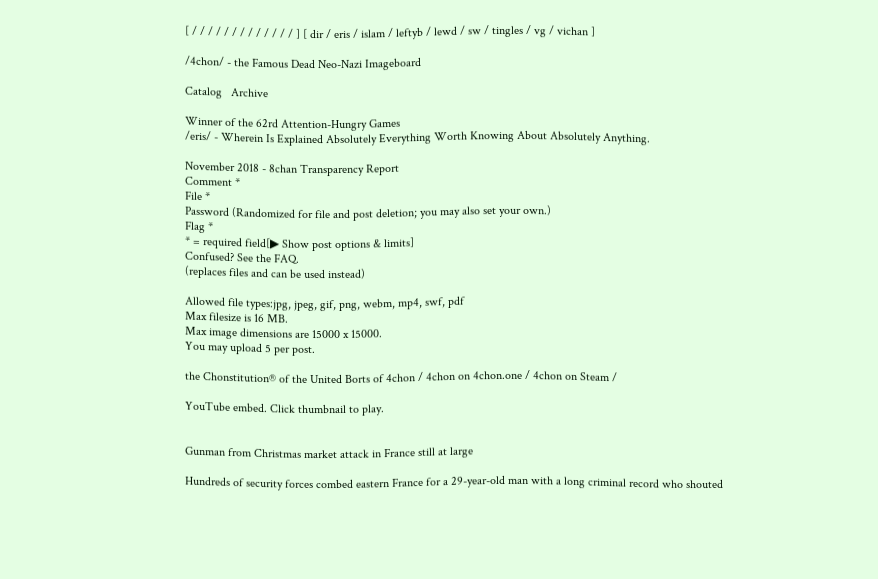[ / / / / / / / / / / / / / ] [ dir / eris / islam / leftyb / lewd / sw / tingles / vg / vichan ]

/4chon/ - the Famous Dead Neo-Nazi Imageboard

Catalog   Archive

Winner of the 62rd Attention-Hungry Games
/eris/ - Wherein Is Explained Absolutely Everything Worth Knowing About Absolutely Anything.

November 2018 - 8chan Transparency Report
Comment *
File *
Password (Randomized for file and post deletion; you may also set your own.)
Flag *
* = required field[▶ Show post options & limits]
Confused? See the FAQ.
(replaces files and can be used instead)

Allowed file types:jpg, jpeg, gif, png, webm, mp4, swf, pdf
Max filesize is 16 MB.
Max image dimensions are 15000 x 15000.
You may upload 5 per post.

the Chonstitution® of the United Borts of 4chon / 4chon on 4chon.one / 4chon on Steam /

YouTube embed. Click thumbnail to play.


Gunman from Christmas market attack in France still at large

Hundreds of security forces combed eastern France for a 29-year-old man with a long criminal record who shouted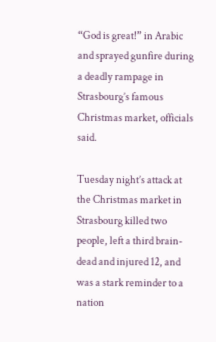“God is great!” in Arabic and sprayed gunfire during a deadly rampage in Strasbourg’s famous Christmas market, officials said.

Tuesday night’s attack at the Christmas market in Strasbourg killed two people, left a third brain-dead and injured 12, and was a stark reminder to a nation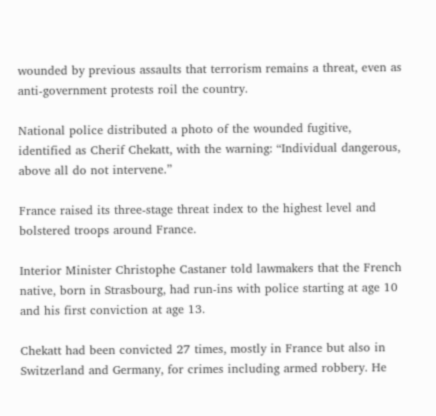wounded by previous assaults that terrorism remains a threat, even as anti-government protests roil the country.

National police distributed a photo of the wounded fugitive, identified as Cherif Chekatt, with the warning: “Individual dangerous, above all do not intervene.”

France raised its three-stage threat index to the highest level and bolstered troops around France.

Interior Minister Christophe Castaner told lawmakers that the French native, born in Strasbourg, had run-ins with police starting at age 10 and his first conviction at age 13.

Chekatt had been convicted 27 times, mostly in France but also in Switzerland and Germany, for crimes including armed robbery. He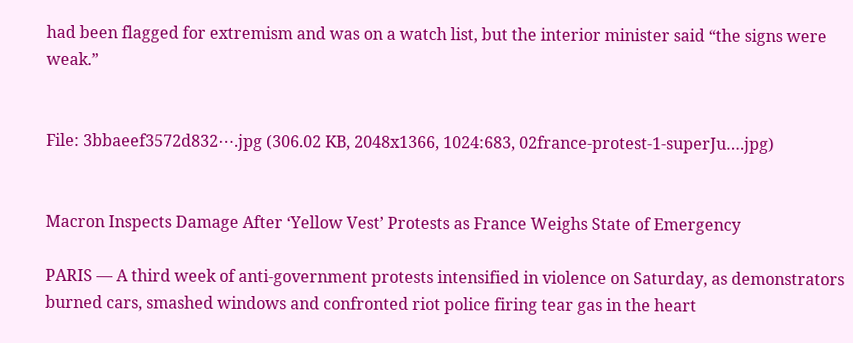had been flagged for extremism and was on a watch list, but the interior minister said “the signs were weak.”


File: 3bbaeef3572d832⋯.jpg (306.02 KB, 2048x1366, 1024:683, 02france-protest-1-superJu….jpg)


Macron Inspects Damage After ‘Yellow Vest’ Protests as France Weighs State of Emergency

PARIS — A third week of anti-government protests intensified in violence on Saturday, as demonstrators burned cars, smashed windows and confronted riot police firing tear gas in the heart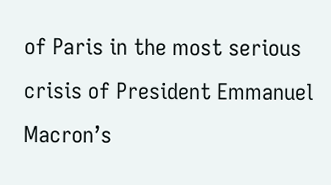of Paris in the most serious crisis of President Emmanuel Macron’s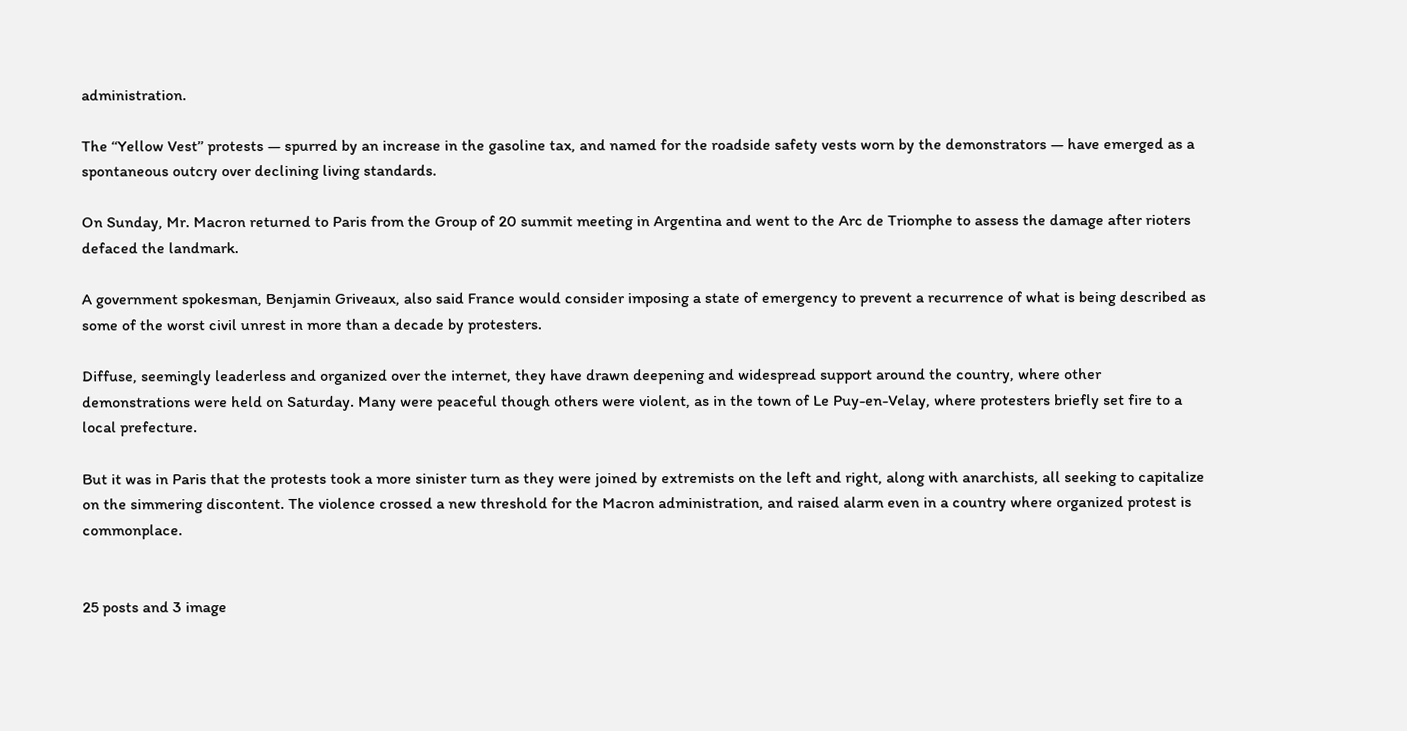administration.

The ‘‘Yellow Vest’’ protests — spurred by an increase in the gasoline tax, and named for the roadside safety vests worn by the demonstrators — have emerged as a spontaneous outcry over declining living standards.

On Sunday, Mr. Macron returned to Paris from the Group of 20 summit meeting in Argentina and went to the Arc de Triomphe to assess the damage after rioters defaced the landmark.

A government spokesman, Benjamin Griveaux, also said France would consider imposing a state of emergency to prevent a recurrence of what is being described as some of the worst civil unrest in more than a decade by protesters.

Diffuse, seemingly leaderless and organized over the internet, they have drawn deepening and widespread support around the country, where other demonstrations were held on Saturday. Many were peaceful though others were violent, as in the town of Le Puy-en-Velay, where protesters briefly set fire to a local prefecture.

But it was in Paris that the protests took a more sinister turn as they were joined by extremists on the left and right, along with anarchists, all seeking to capitalize on the simmering discontent. The violence crossed a new threshold for the Macron administration, and raised alarm even in a country where organized protest is commonplace.


25 posts and 3 image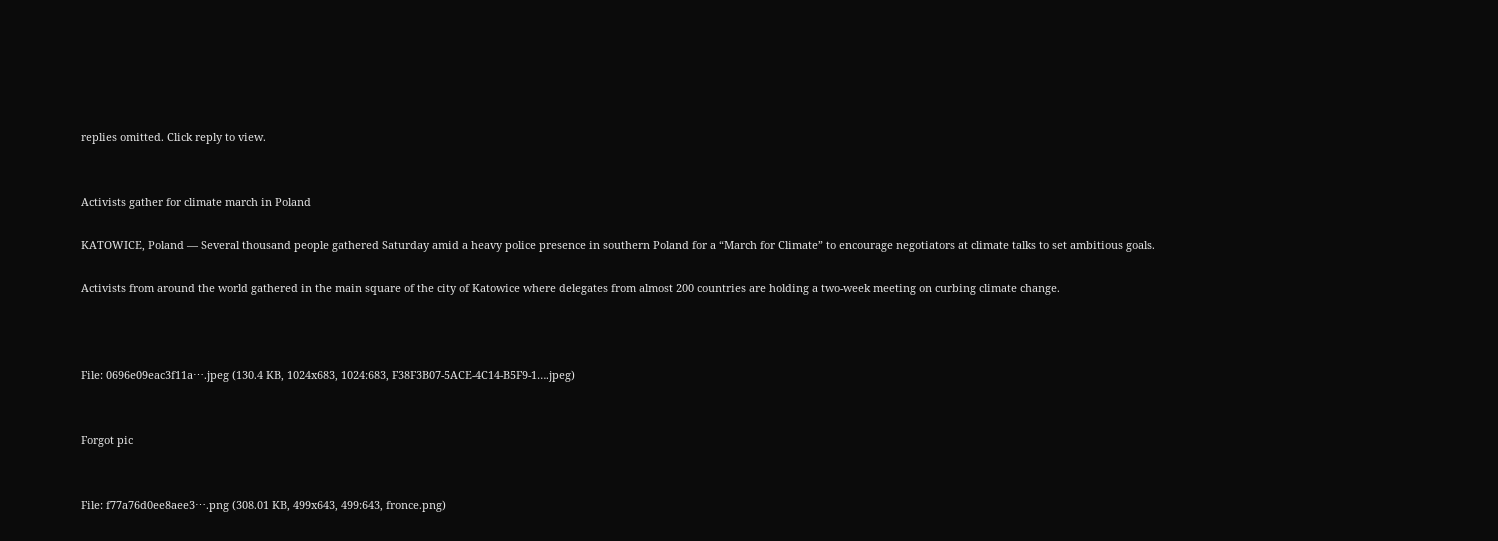replies omitted. Click reply to view.


Activists gather for climate march in Poland

KATOWICE, Poland — Several thousand people gathered Saturday amid a heavy police presence in southern Poland for a “March for Climate” to encourage negotiators at climate talks to set ambitious goals.

Activists from around the world gathered in the main square of the city of Katowice where delegates from almost 200 countries are holding a two-week meeting on curbing climate change.



File: 0696e09eac3f11a⋯.jpeg (130.4 KB, 1024x683, 1024:683, F38F3B07-5ACE-4C14-B5F9-1….jpeg)


Forgot pic


File: f77a76d0ee8aee3⋯.png (308.01 KB, 499x643, 499:643, fronce.png)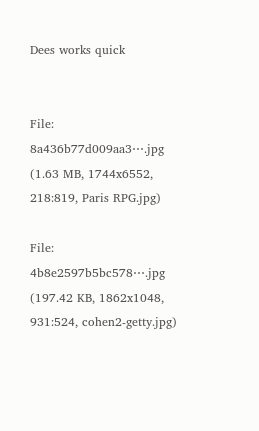Dees works quick


File: 8a436b77d009aa3⋯.jpg (1.63 MB, 1744x6552, 218:819, Paris RPG.jpg)

File: 4b8e2597b5bc578⋯.jpg (197.42 KB, 1862x1048, 931:524, cohen2-getty.jpg)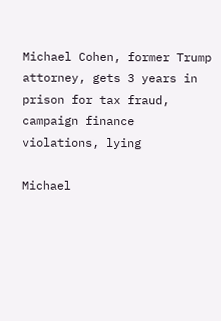Michael Cohen, former Trump attorney, gets 3 years in prison for tax fraud, campaign finance violations, lying

Michael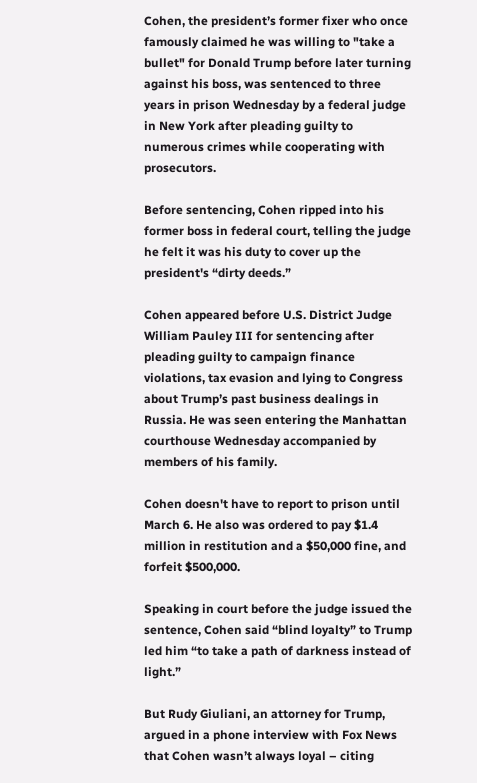Cohen, the president’s former fixer who once famously claimed he was willing to "take a bullet" for Donald Trump before later turning against his boss, was sentenced to three years in prison Wednesday by a federal judge in New York after pleading guilty to numerous crimes while cooperating with prosecutors.

Before sentencing, Cohen ripped into his former boss in federal court, telling the judge he felt it was his duty to cover up the president's “dirty deeds.”

Cohen appeared before U.S. District Judge William Pauley III for sentencing after pleading guilty to campaign finance violations, tax evasion and lying to Congress about Trump’s past business dealings in Russia. He was seen entering the Manhattan courthouse Wednesday accompanied by members of his family.

Cohen doesn't have to report to prison until March 6. He also was ordered to pay $1.4 million in restitution and a $50,000 fine, and forfeit $500,000.

Speaking in court before the judge issued the sentence, Cohen said “blind loyalty” to Trump led him “to take a path of darkness instead of light.”

But Rudy Giuliani, an attorney for Trump, argued in a phone interview with Fox News that Cohen wasn’t always loyal – citing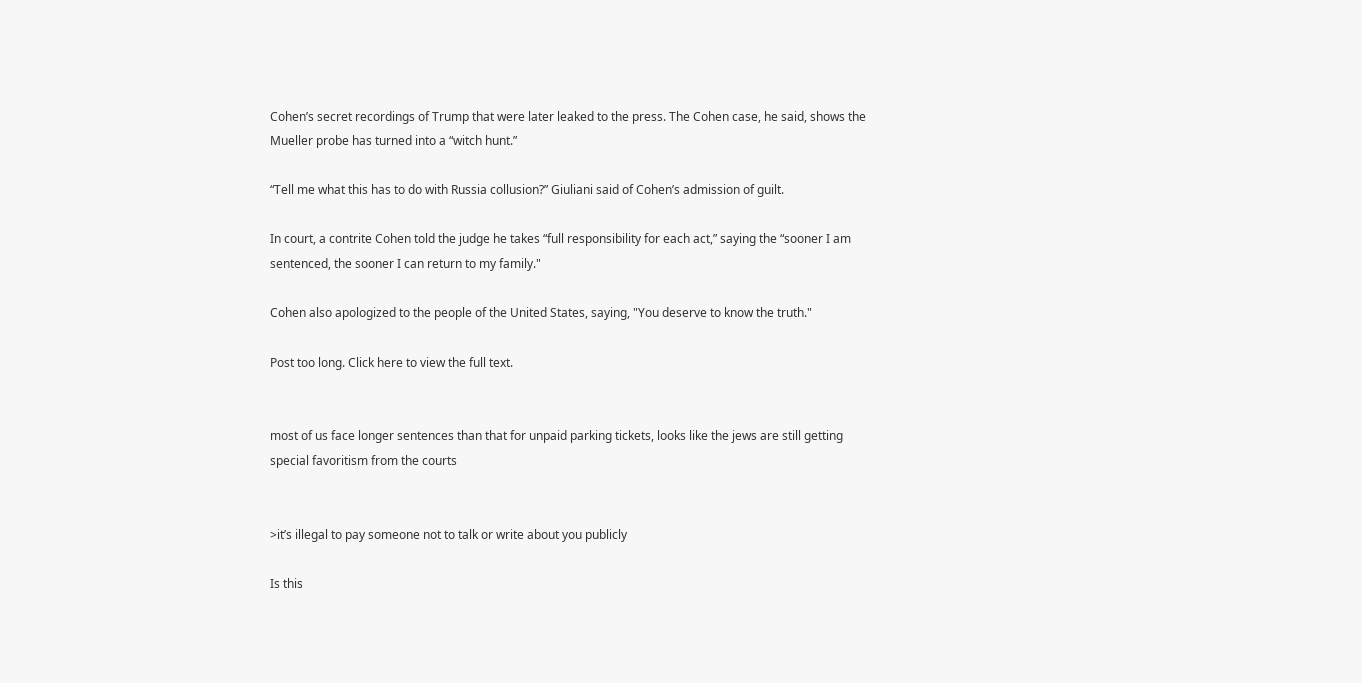Cohen’s secret recordings of Trump that were later leaked to the press. The Cohen case, he said, shows the Mueller probe has turned into a “witch hunt.”

“Tell me what this has to do with Russia collusion?” Giuliani said of Cohen’s admission of guilt.

In court, a contrite Cohen told the judge he takes “full responsibility for each act,” saying the “sooner I am sentenced, the sooner I can return to my family."

Cohen also apologized to the people of the United States, saying, "You deserve to know the truth."

Post too long. Click here to view the full text.


most of us face longer sentences than that for unpaid parking tickets, looks like the jews are still getting special favoritism from the courts


>it’s illegal to pay someone not to talk or write about you publicly

Is this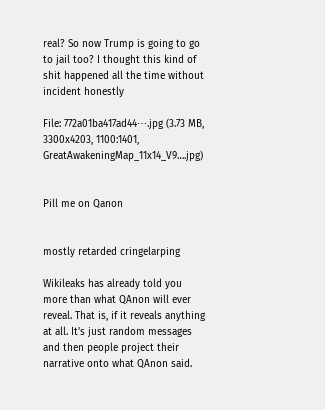real? So now Trump is going to go to jail too? I thought this kind of shit happened all the time without incident honestly

File: 772a01ba417ad44⋯.jpg (3.73 MB, 3300x4203, 1100:1401, GreatAwakeningMap_11x14_V9….jpg)


Pill me on Qanon


mostly retarded cringelarping

Wikileaks has already told you more than what QAnon will ever reveal. That is, if it reveals anything at all. It's just random messages and then people project their narrative onto what QAnon said.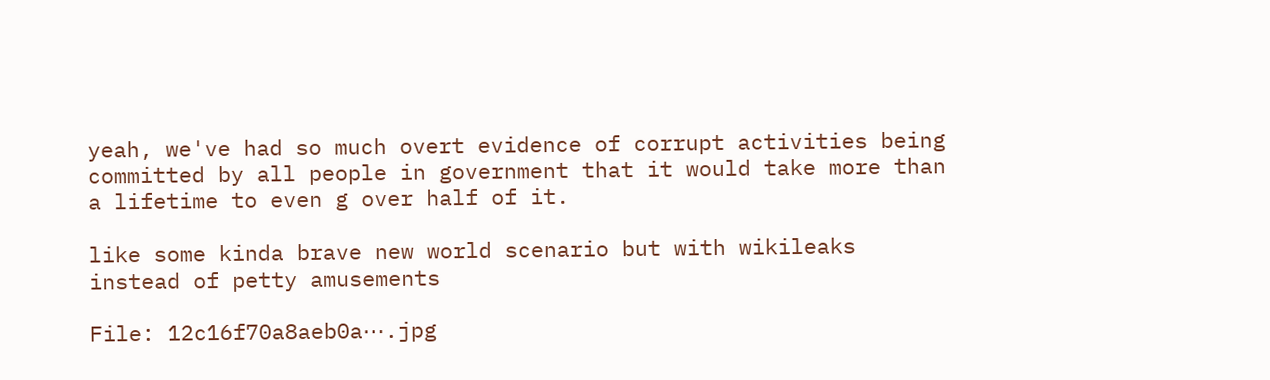yeah, we've had so much overt evidence of corrupt activities being committed by all people in government that it would take more than a lifetime to even g over half of it.

like some kinda brave new world scenario but with wikileaks instead of petty amusements

File: 12c16f70a8aeb0a⋯.jpg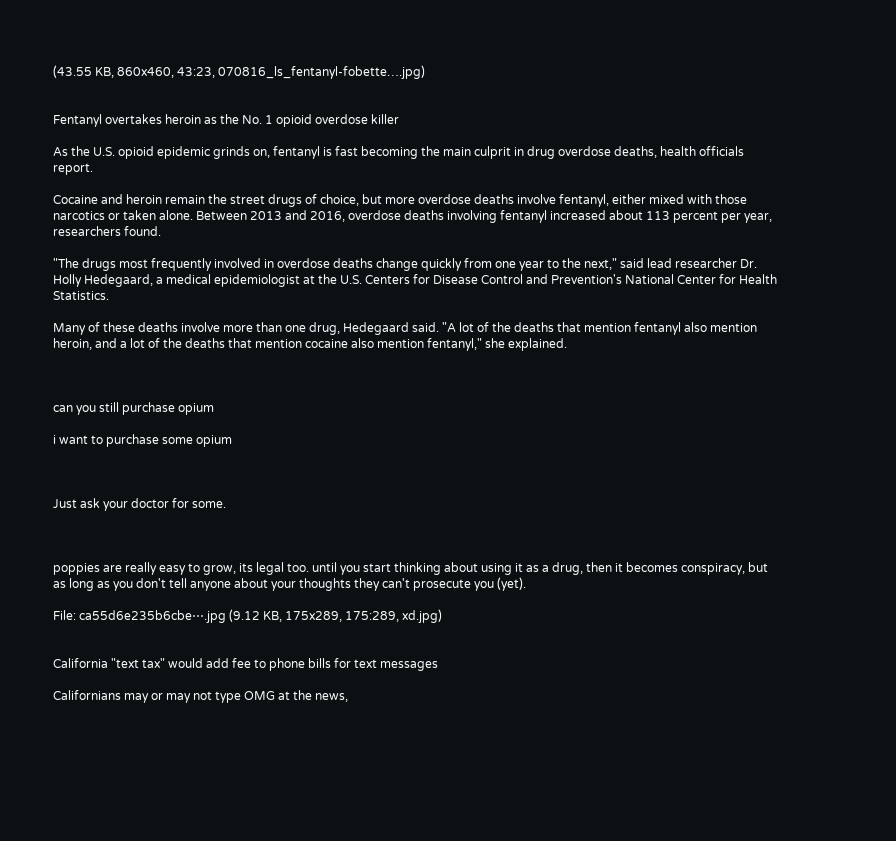(43.55 KB, 860x460, 43:23, 070816_ls_fentanyl-fobette….jpg)


Fentanyl overtakes heroin as the No. 1 opioid overdose killer

As the U.S. opioid epidemic grinds on, fentanyl is fast becoming the main culprit in drug overdose deaths, health officials report.

Cocaine and heroin remain the street drugs of choice, but more overdose deaths involve fentanyl, either mixed with those narcotics or taken alone. Between 2013 and 2016, overdose deaths involving fentanyl increased about 113 percent per year, researchers found.

"The drugs most frequently involved in overdose deaths change quickly from one year to the next," said lead researcher Dr. Holly Hedegaard, a medical epidemiologist at the U.S. Centers for Disease Control and Prevention's National Center for Health Statistics.

Many of these deaths involve more than one drug, Hedegaard said. "A lot of the deaths that mention fentanyl also mention heroin, and a lot of the deaths that mention cocaine also mention fentanyl," she explained.



can you still purchase opium

i want to purchase some opium



Just ask your doctor for some.



poppies are really easy to grow, its legal too. until you start thinking about using it as a drug, then it becomes conspiracy, but as long as you don't tell anyone about your thoughts they can't prosecute you (yet).

File: ca55d6e235b6cbe⋯.jpg (9.12 KB, 175x289, 175:289, xd.jpg)


California "text tax" would add fee to phone bills for text messages

Californians may or may not type OMG at the news,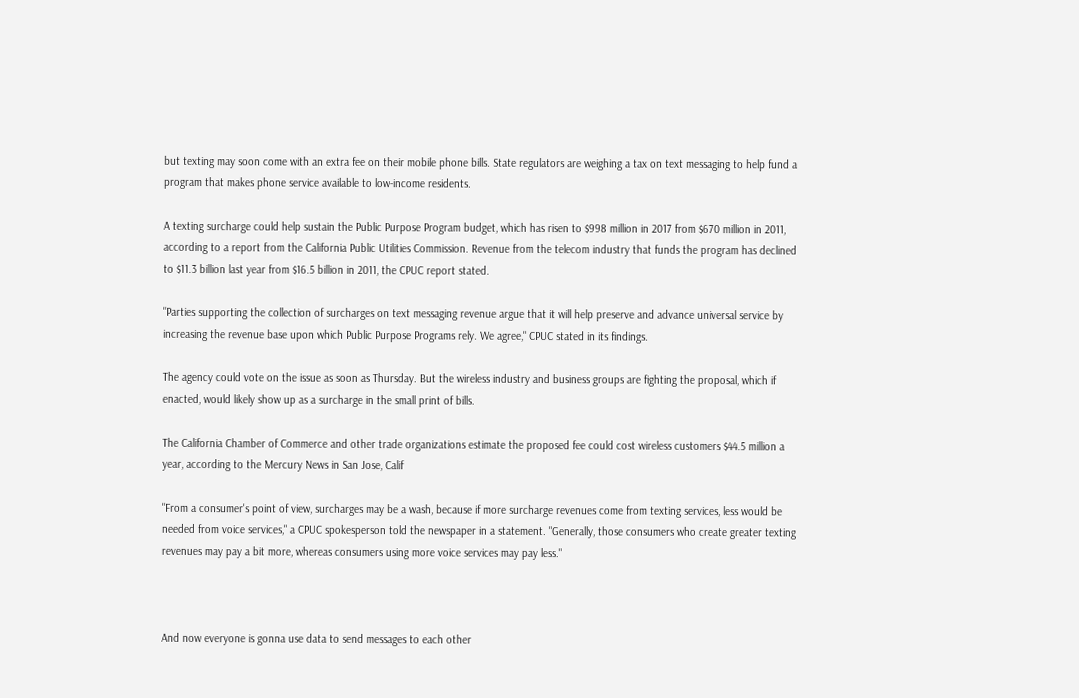but texting may soon come with an extra fee on their mobile phone bills. State regulators are weighing a tax on text messaging to help fund a program that makes phone service available to low-income residents.

A texting surcharge could help sustain the Public Purpose Program budget, which has risen to $998 million in 2017 from $670 million in 2011, according to a report from the California Public Utilities Commission. Revenue from the telecom industry that funds the program has declined to $11.3 billion last year from $16.5 billion in 2011, the CPUC report stated.

"Parties supporting the collection of surcharges on text messaging revenue argue that it will help preserve and advance universal service by increasing the revenue base upon which Public Purpose Programs rely. We agree," CPUC stated in its findings.

The agency could vote on the issue as soon as Thursday. But the wireless industry and business groups are fighting the proposal, which if enacted, would likely show up as a surcharge in the small print of bills.

The California Chamber of Commerce and other trade organizations estimate the proposed fee could cost wireless customers $44.5 million a year, according to the Mercury News in San Jose, Calif

"From a consumer's point of view, surcharges may be a wash, because if more surcharge revenues come from texting services, less would be needed from voice services," a CPUC spokesperson told the newspaper in a statement. "Generally, those consumers who create greater texting revenues may pay a bit more, whereas consumers using more voice services may pay less."



And now everyone is gonna use data to send messages to each other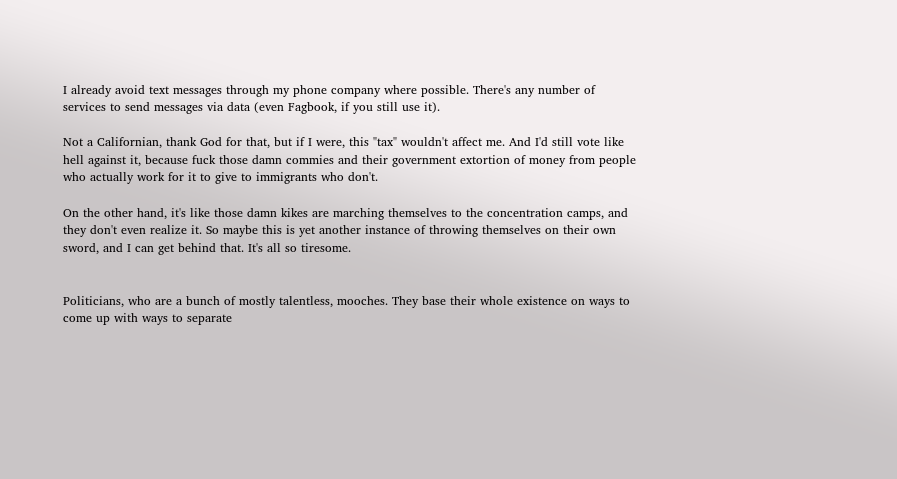I already avoid text messages through my phone company where possible. There's any number of services to send messages via data (even Fagbook, if you still use it).

Not a Californian, thank God for that, but if I were, this "tax" wouldn't affect me. And I'd still vote like hell against it, because fuck those damn commies and their government extortion of money from people who actually work for it to give to immigrants who don't.

On the other hand, it's like those damn kikes are marching themselves to the concentration camps, and they don't even realize it. So maybe this is yet another instance of throwing themselves on their own sword, and I can get behind that. It's all so tiresome.


Politicians, who are a bunch of mostly talentless, mooches. They base their whole existence on ways to come up with ways to separate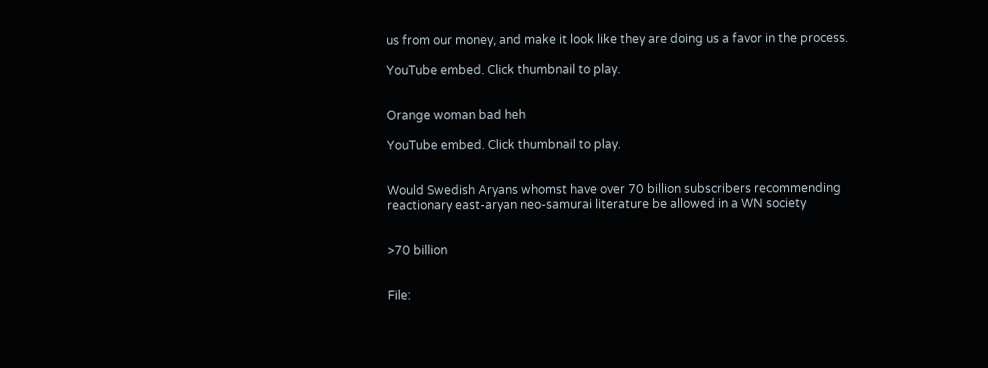us from our money, and make it look like they are doing us a favor in the process.

YouTube embed. Click thumbnail to play.


Orange woman bad heh

YouTube embed. Click thumbnail to play.


Would Swedish Aryans whomst have over 70 billion subscribers recommending reactionary east-aryan neo-samurai literature be allowed in a WN society


>70 billion


File: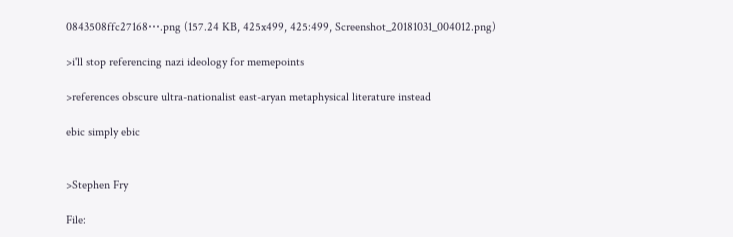0843508ffc27168⋯.png (157.24 KB, 425x499, 425:499, Screenshot_20181031_004012.png)

>i'll stop referencing nazi ideology for memepoints

>references obscure ultra-nationalist east-aryan metaphysical literature instead

ebic simply ebic


>Stephen Fry

File: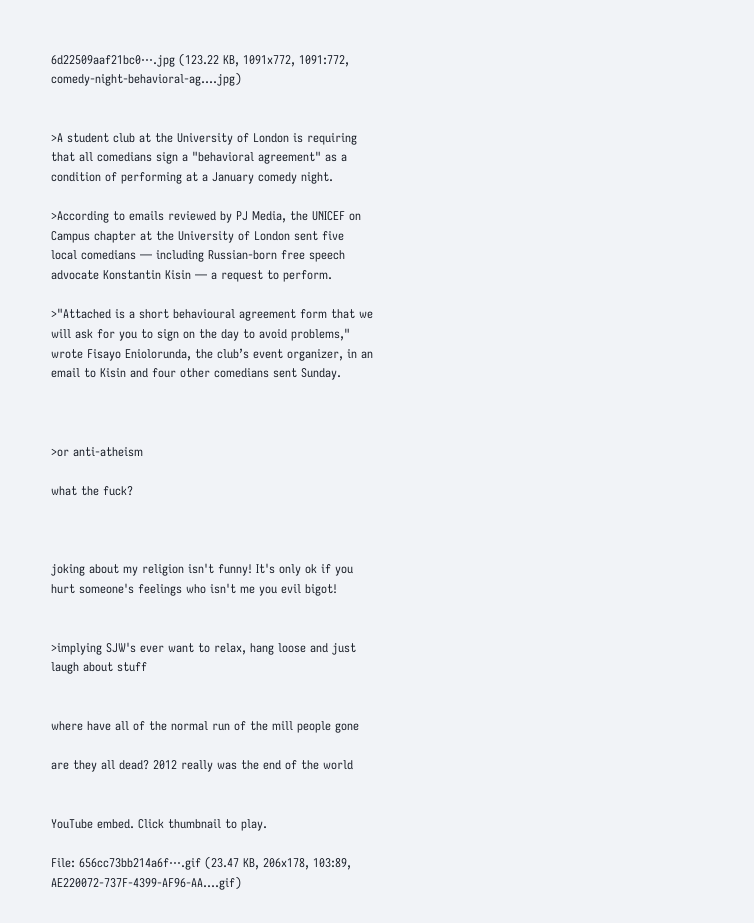6d22509aaf21bc0⋯.jpg (123.22 KB, 1091x772, 1091:772, comedy-night-behavioral-ag….jpg)


>A student club at the University of London is requiring that all comedians sign a "behavioral agreement" as a condition of performing at a January comedy night.

>According to emails reviewed by PJ Media, the UNICEF on Campus chapter at the University of London sent five local comedians — including Russian-born free speech advocate Konstantin Kisin — a request to perform.

>"Attached is a short behavioural agreement form that we will ask for you to sign on the day to avoid problems," wrote Fisayo Eniolorunda, the club’s event organizer, in an email to Kisin and four other comedians sent Sunday.



>or anti-atheism

what the fuck?



joking about my religion isn't funny! It's only ok if you hurt someone's feelings who isn't me you evil bigot!


>implying SJW's ever want to relax, hang loose and just laugh about stuff


where have all of the normal run of the mill people gone

are they all dead? 2012 really was the end of the world


YouTube embed. Click thumbnail to play.

File: 656cc73bb214a6f⋯.gif (23.47 KB, 206x178, 103:89, AE220072-737F-4399-AF96-AA….gif)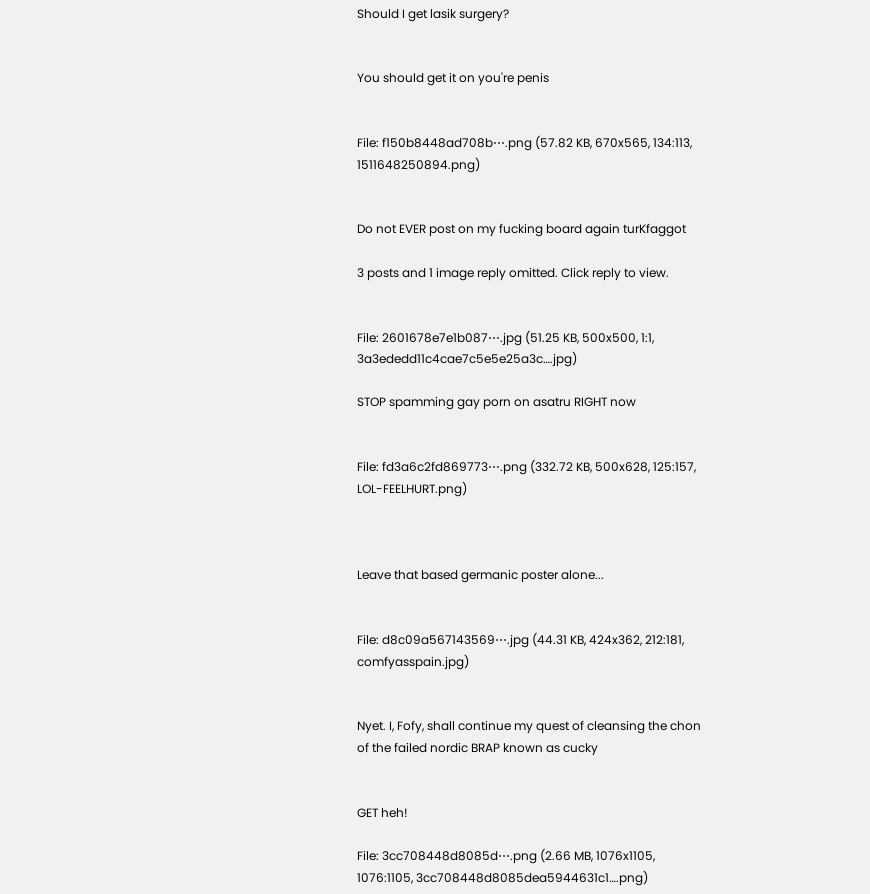Should I get lasik surgery?


You should get it on you're penis


File: f150b8448ad708b⋯.png (57.82 KB, 670x565, 134:113, 1511648250894.png)


Do not EVER post on my fucking board again turKfaggot

3 posts and 1 image reply omitted. Click reply to view.


File: 2601678e7e1b087⋯.jpg (51.25 KB, 500x500, 1:1, 3a3ededd11c4cae7c5e5e25a3c….jpg)

STOP spamming gay porn on asatru RIGHT now


File: fd3a6c2fd869773⋯.png (332.72 KB, 500x628, 125:157, LOL-FEELHURT.png)



Leave that based germanic poster alone...


File: d8c09a567143569⋯.jpg (44.31 KB, 424x362, 212:181, comfyasspain.jpg)


Nyet. I, Fofy, shall continue my quest of cleansing the chon of the failed nordic BRAP known as cucky


GET heh!

File: 3cc708448d8085d⋯.png (2.66 MB, 1076x1105, 1076:1105, 3cc708448d8085dea5944631c1….png)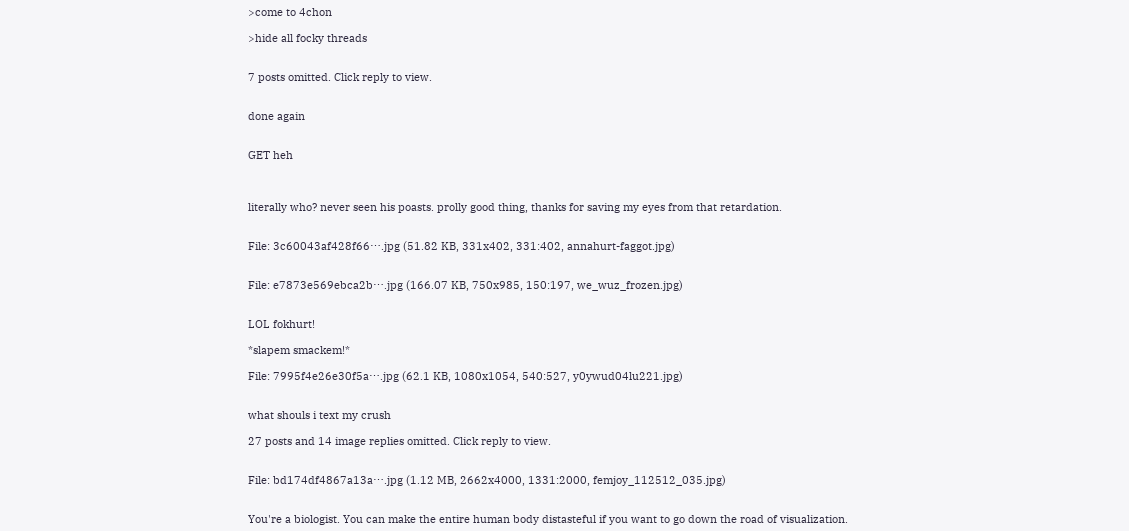>come to 4chon

>hide all focky threads


7 posts omitted. Click reply to view.


done again


GET heh



literally who? never seen his poasts. prolly good thing, thanks for saving my eyes from that retardation.


File: 3c60043af428f66⋯.jpg (51.82 KB, 331x402, 331:402, annahurt-faggot.jpg)


File: e7873e569ebca2b⋯.jpg (166.07 KB, 750x985, 150:197, we_wuz_frozen.jpg)


LOL fokhurt!

*slapem smackem!*

File: 7995f4e26e30f5a⋯.jpg (62.1 KB, 1080x1054, 540:527, y0ywud04lu221.jpg)


what shouls i text my crush

27 posts and 14 image replies omitted. Click reply to view.


File: bd174df4867a13a⋯.jpg (1.12 MB, 2662x4000, 1331:2000, femjoy_112512_035.jpg)


You're a biologist. You can make the entire human body distasteful if you want to go down the road of visualization.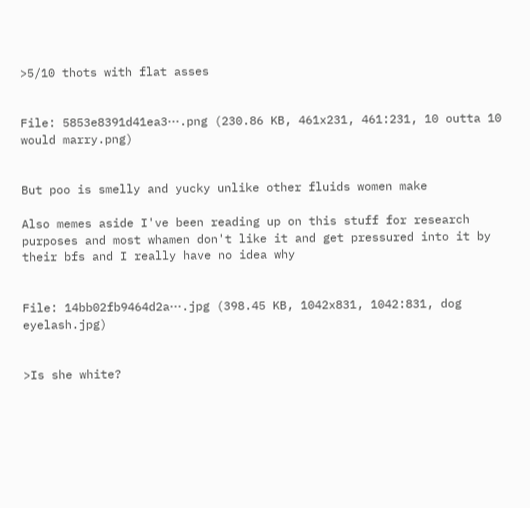>5/10 thots with flat asses


File: 5853e8391d41ea3⋯.png (230.86 KB, 461x231, 461:231, 10 outta 10 would marry.png)


But poo is smelly and yucky unlike other fluids women make

Also memes aside I've been reading up on this stuff for research purposes and most whamen don't like it and get pressured into it by their bfs and I really have no idea why


File: 14bb02fb9464d2a⋯.jpg (398.45 KB, 1042x831, 1042:831, dog eyelash.jpg)


>Is she white?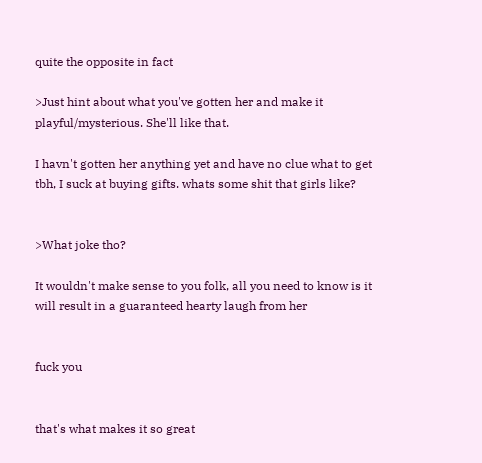quite the opposite in fact

>Just hint about what you've gotten her and make it playful/mysterious. She'll like that.

I havn't gotten her anything yet and have no clue what to get tbh, I suck at buying gifts. whats some shit that girls like?


>What joke tho?

It wouldn't make sense to you folk, all you need to know is it will result in a guaranteed hearty laugh from her


fuck you


that's what makes it so great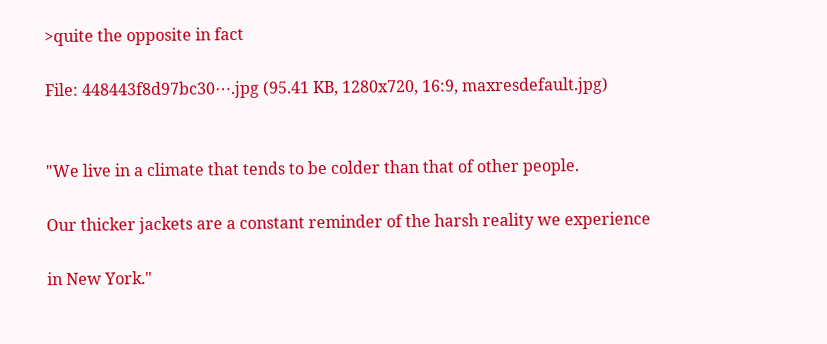>quite the opposite in fact

File: 448443f8d97bc30⋯.jpg (95.41 KB, 1280x720, 16:9, maxresdefault.jpg)


"We live in a climate that tends to be colder than that of other people.

Our thicker jackets are a constant reminder of the harsh reality we experience

in New York."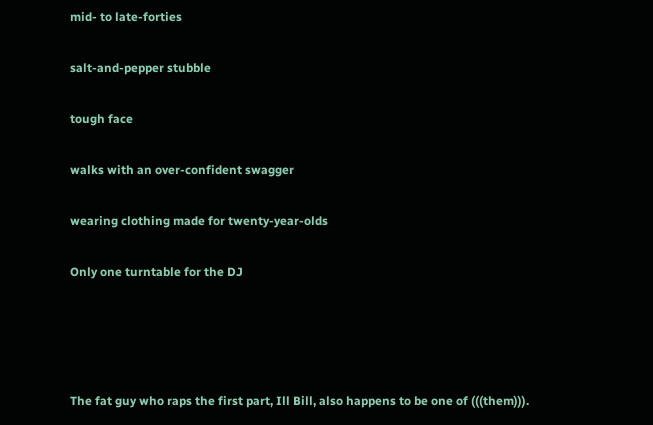mid- to late-forties

salt-and-pepper stubble

tough face

walks with an over-confident swagger

wearing clothing made for twenty-year-olds

Only one turntable for the DJ




The fat guy who raps the first part, Ill Bill, also happens to be one of (((them))).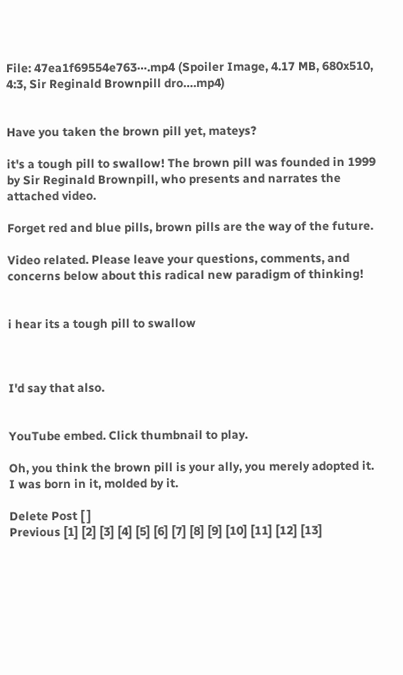File: 47ea1f69554e763⋯.mp4 (Spoiler Image, 4.17 MB, 680x510, 4:3, Sir Reginald Brownpill dro….mp4)


Have you taken the brown pill yet, mateys?

it's a tough pill to swallow! The brown pill was founded in 1999 by Sir Reginald Brownpill, who presents and narrates the attached video.

Forget red and blue pills, brown pills are the way of the future.

Video related. Please leave your questions, comments, and concerns below about this radical new paradigm of thinking!


i hear its a tough pill to swallow



I'd say that also.


YouTube embed. Click thumbnail to play.

Oh, you think the brown pill is your ally, you merely adopted it. I was born in it, molded by it.

Delete Post [ ]
Previous [1] [2] [3] [4] [5] [6] [7] [8] [9] [10] [11] [12] [13]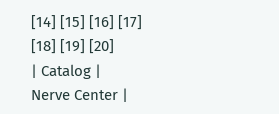[14] [15] [16] [17] [18] [19] [20]
| Catalog | Nerve Center |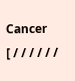Cancer
[ / / / / / /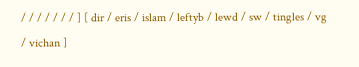/ / / / / / / ] [ dir / eris / islam / leftyb / lewd / sw / tingles / vg / vichan ]